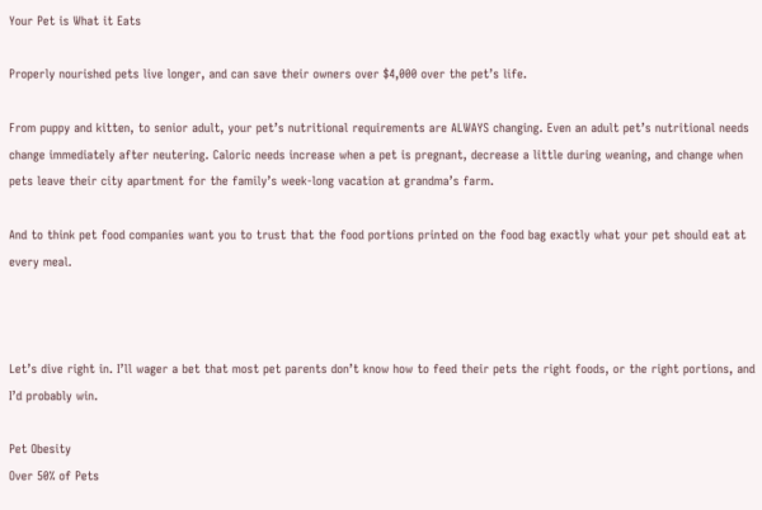Your Pet is What it Eats

Properly nourished pets live longer, and can save their owners over $4,000 over the pet’s life.

From puppy and kitten, to senior adult, your pet’s nutritional requirements are ALWAYS changing. Even an adult pet’s nutritional needs change immediately after neutering. Caloric needs increase when a pet is pregnant, decrease a little during weaning, and change when pets leave their city apartment for the family’s week-long vacation at grandma’s farm.

And to think pet food companies want you to trust that the food portions printed on the food bag exactly what your pet should eat at every meal.



Let’s dive right in. I’ll wager a bet that most pet parents don’t know how to feed their pets the right foods, or the right portions, and I’d probably win.

Pet Obesity
Over 50% of Pets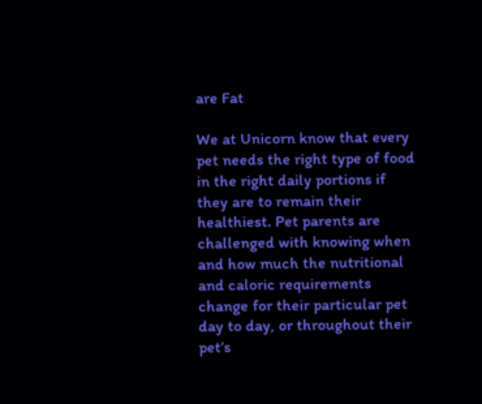are Fat

We at Unicorn know that every pet needs the right type of food in the right daily portions if they are to remain their healthiest. Pet parents are challenged with knowing when and how much the nutritional and caloric requirements change for their particular pet day to day, or throughout their pet’s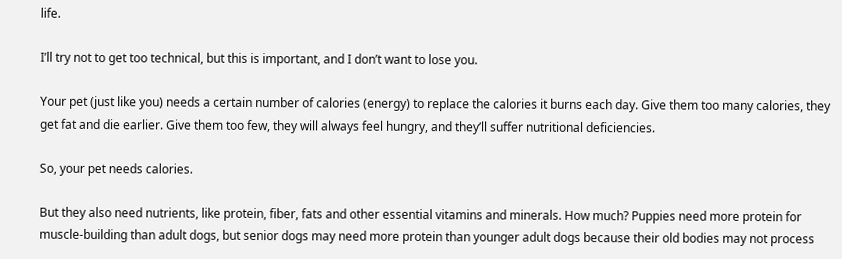life.

I’ll try not to get too technical, but this is important, and I don’t want to lose you.

Your pet (just like you) needs a certain number of calories (energy) to replace the calories it burns each day. Give them too many calories, they get fat and die earlier. Give them too few, they will always feel hungry, and they’ll suffer nutritional deficiencies.

So, your pet needs calories.

But they also need nutrients, like protein, fiber, fats and other essential vitamins and minerals. How much? Puppies need more protein for muscle-building than adult dogs, but senior dogs may need more protein than younger adult dogs because their old bodies may not process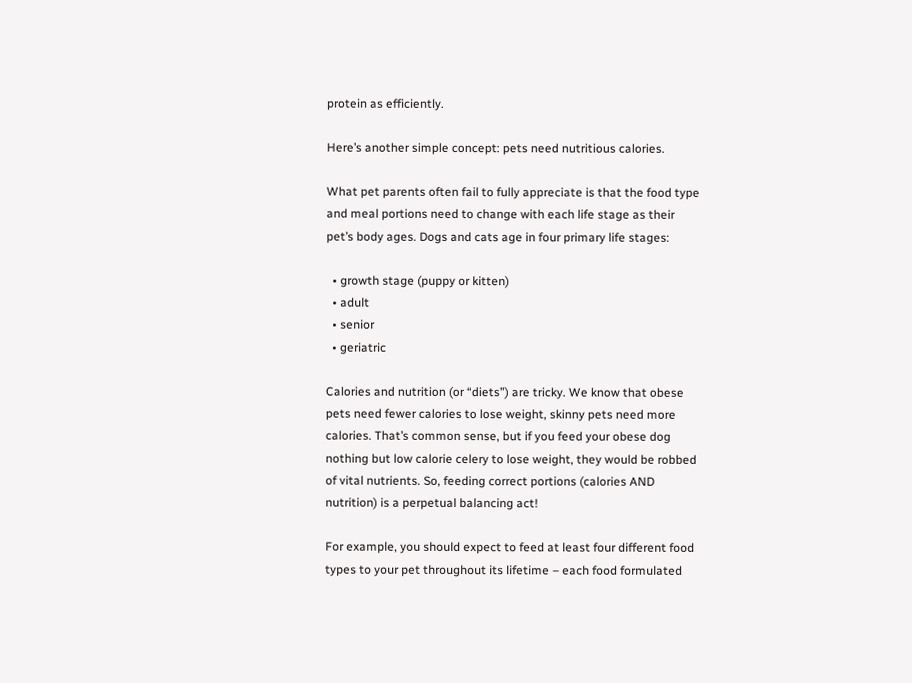protein as efficiently.

Here’s another simple concept: pets need nutritious calories.

What pet parents often fail to fully appreciate is that the food type and meal portions need to change with each life stage as their pet’s body ages. Dogs and cats age in four primary life stages:

  • growth stage (puppy or kitten)
  • adult
  • senior
  • geriatric

Calories and nutrition (or “diets”) are tricky. We know that obese pets need fewer calories to lose weight, skinny pets need more calories. That’s common sense, but if you feed your obese dog nothing but low calorie celery to lose weight, they would be robbed of vital nutrients. So, feeding correct portions (calories AND nutrition) is a perpetual balancing act!

For example, you should expect to feed at least four different food types to your pet throughout its lifetime – each food formulated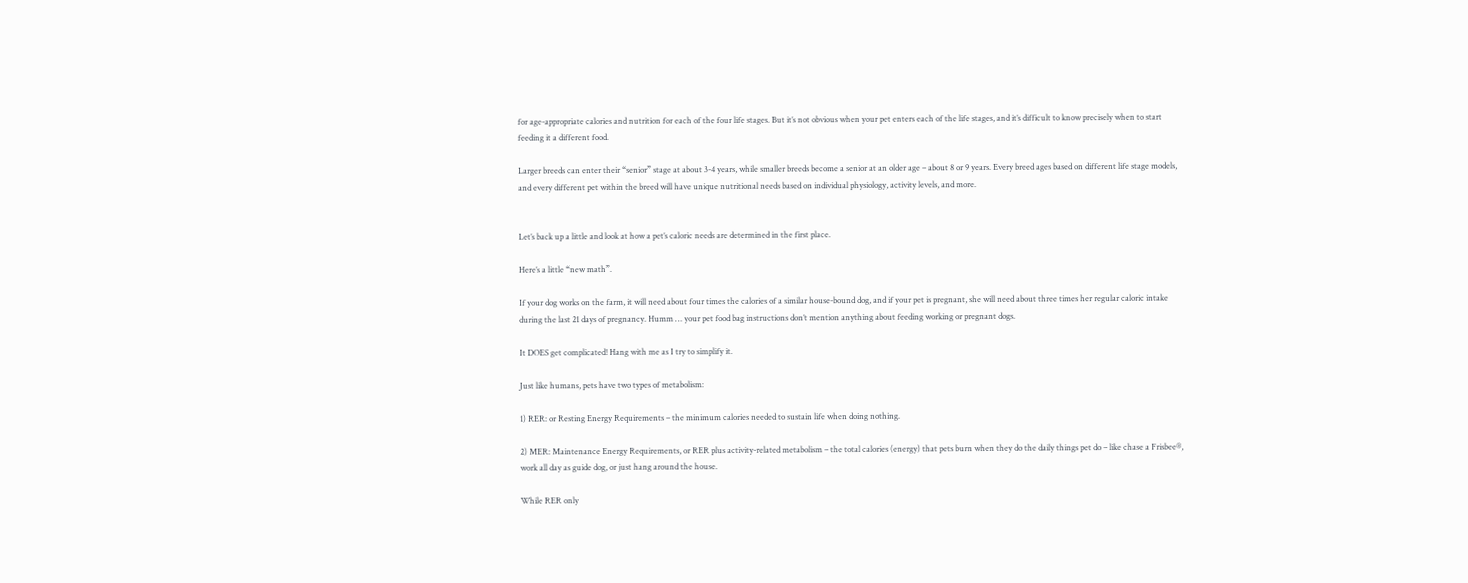for age-appropriate calories and nutrition for each of the four life stages. But it’s not obvious when your pet enters each of the life stages, and it’s difficult to know precisely when to start feeding it a different food.

Larger breeds can enter their “senior” stage at about 3-4 years, while smaller breeds become a senior at an older age – about 8 or 9 years. Every breed ages based on different life stage models, and every different pet within the breed will have unique nutritional needs based on individual physiology, activity levels, and more.


Let’s back up a little and look at how a pet’s caloric needs are determined in the first place.

Here’s a little “new math”.

If your dog works on the farm, it will need about four times the calories of a similar house-bound dog, and if your pet is pregnant, she will need about three times her regular caloric intake during the last 21 days of pregnancy. Humm … your pet food bag instructions don’t mention anything about feeding working or pregnant dogs.

It DOES get complicated! Hang with me as I try to simplify it.

Just like humans, pets have two types of metabolism:

1) RER: or Resting Energy Requirements – the minimum calories needed to sustain life when doing nothing.

2) MER: Maintenance Energy Requirements, or RER plus activity-related metabolism – the total calories (energy) that pets burn when they do the daily things pet do – like chase a Frisbee®, work all day as guide dog, or just hang around the house.

While RER only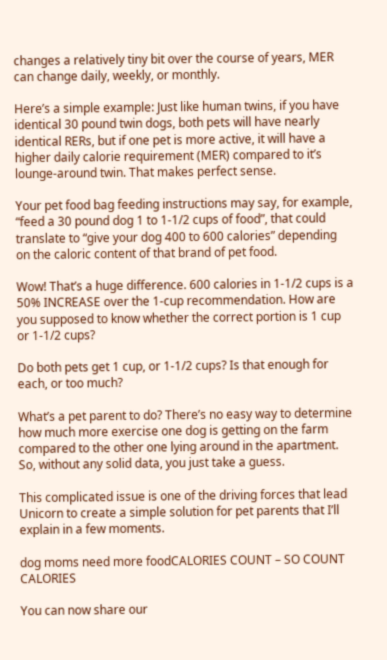changes a relatively tiny bit over the course of years, MER can change daily, weekly, or monthly.

Here’s a simple example: Just like human twins, if you have identical 30 pound twin dogs, both pets will have nearly identical RERs, but if one pet is more active, it will have a higher daily calorie requirement (MER) compared to it’s lounge-around twin. That makes perfect sense.

Your pet food bag feeding instructions may say, for example, “feed a 30 pound dog 1 to 1-1/2 cups of food”, that could translate to “give your dog 400 to 600 calories” depending on the caloric content of that brand of pet food.

Wow! That’s a huge difference. 600 calories in 1-1/2 cups is a 50% INCREASE over the 1-cup recommendation. How are you supposed to know whether the correct portion is 1 cup or 1-1/2 cups?

Do both pets get 1 cup, or 1-1/2 cups? Is that enough for each, or too much?

What’s a pet parent to do? There’s no easy way to determine how much more exercise one dog is getting on the farm compared to the other one lying around in the apartment. So, without any solid data, you just take a guess.

This complicated issue is one of the driving forces that lead Unicorn to create a simple solution for pet parents that I’ll explain in a few moments.

dog moms need more foodCALORIES COUNT – SO COUNT CALORIES

You can now share our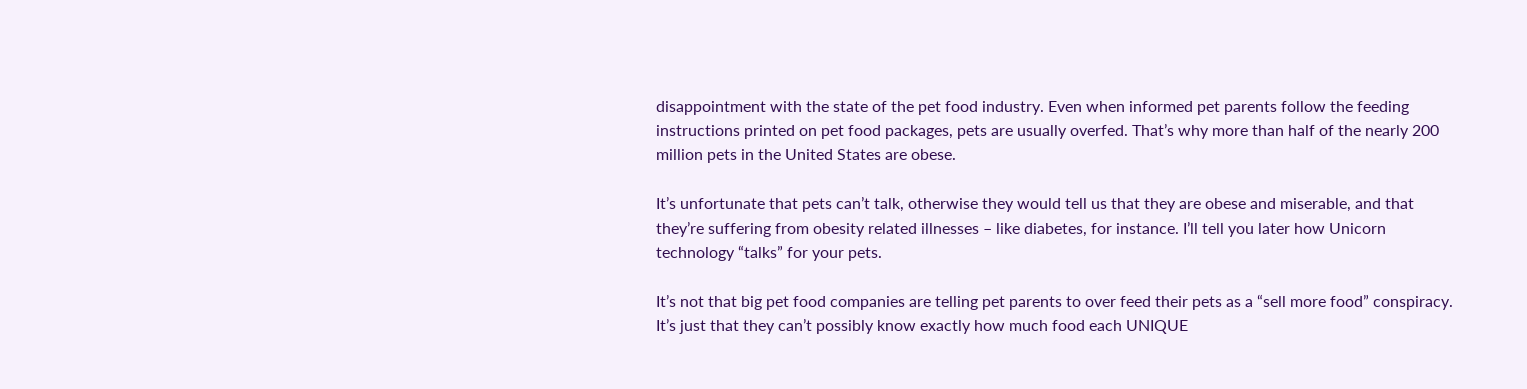disappointment with the state of the pet food industry. Even when informed pet parents follow the feeding instructions printed on pet food packages, pets are usually overfed. That’s why more than half of the nearly 200 million pets in the United States are obese.

It’s unfortunate that pets can’t talk, otherwise they would tell us that they are obese and miserable, and that they’re suffering from obesity related illnesses – like diabetes, for instance. I’ll tell you later how Unicorn technology “talks” for your pets.

It’s not that big pet food companies are telling pet parents to over feed their pets as a “sell more food” conspiracy. It’s just that they can’t possibly know exactly how much food each UNIQUE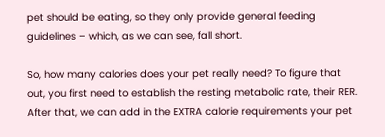pet should be eating, so they only provide general feeding guidelines – which, as we can see, fall short.

So, how many calories does your pet really need? To figure that out, you first need to establish the resting metabolic rate, their RER. After that, we can add in the EXTRA calorie requirements your pet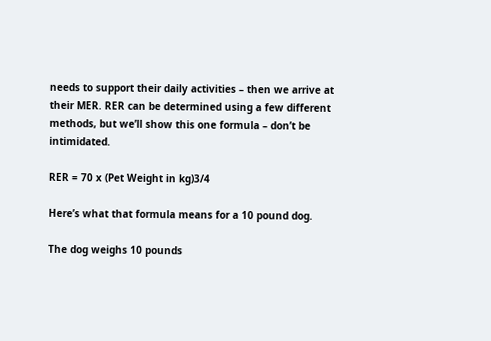needs to support their daily activities – then we arrive at their MER. RER can be determined using a few different methods, but we’ll show this one formula – don’t be intimidated.

RER = 70 x (Pet Weight in kg)3/4

Here’s what that formula means for a 10 pound dog.

The dog weighs 10 pounds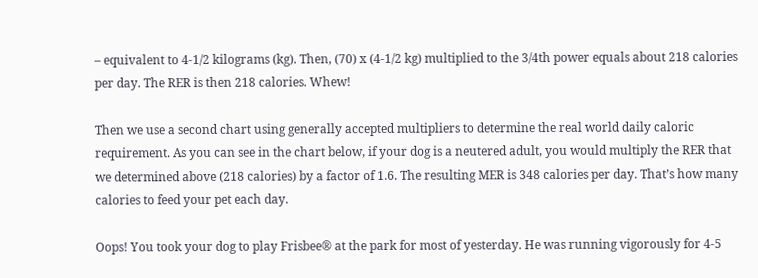– equivalent to 4-1/2 kilograms (kg). Then, (70) x (4-1/2 kg) multiplied to the 3/4th power equals about 218 calories per day. The RER is then 218 calories. Whew!

Then we use a second chart using generally accepted multipliers to determine the real world daily caloric requirement. As you can see in the chart below, if your dog is a neutered adult, you would multiply the RER that we determined above (218 calories) by a factor of 1.6. The resulting MER is 348 calories per day. That’s how many calories to feed your pet each day.

Oops! You took your dog to play Frisbee® at the park for most of yesterday. He was running vigorously for 4-5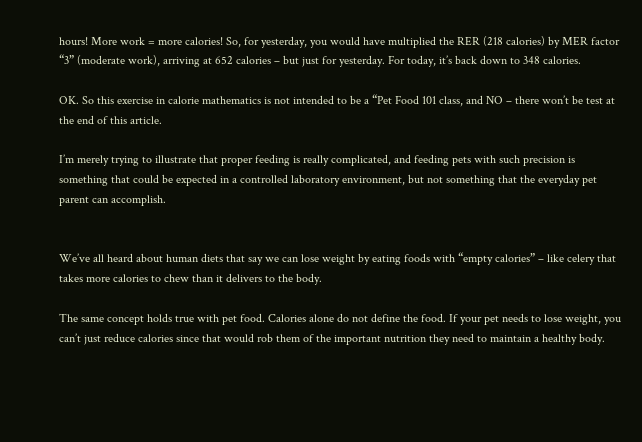hours! More work = more calories! So, for yesterday, you would have multiplied the RER (218 calories) by MER factor “3” (moderate work), arriving at 652 calories – but just for yesterday. For today, it’s back down to 348 calories.

OK. So this exercise in calorie mathematics is not intended to be a “Pet Food 101 class, and NO – there won’t be test at the end of this article.

I’m merely trying to illustrate that proper feeding is really complicated, and feeding pets with such precision is something that could be expected in a controlled laboratory environment, but not something that the everyday pet parent can accomplish.


We’ve all heard about human diets that say we can lose weight by eating foods with “empty calories” – like celery that takes more calories to chew than it delivers to the body.

The same concept holds true with pet food. Calories alone do not define the food. If your pet needs to lose weight, you can’t just reduce calories since that would rob them of the important nutrition they need to maintain a healthy body.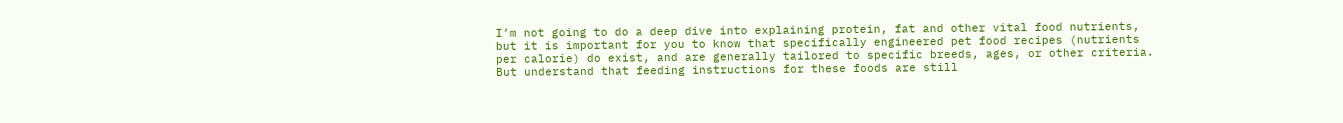I’m not going to do a deep dive into explaining protein, fat and other vital food nutrients, but it is important for you to know that specifically engineered pet food recipes (nutrients per calorie) do exist, and are generally tailored to specific breeds, ages, or other criteria. But understand that feeding instructions for these foods are still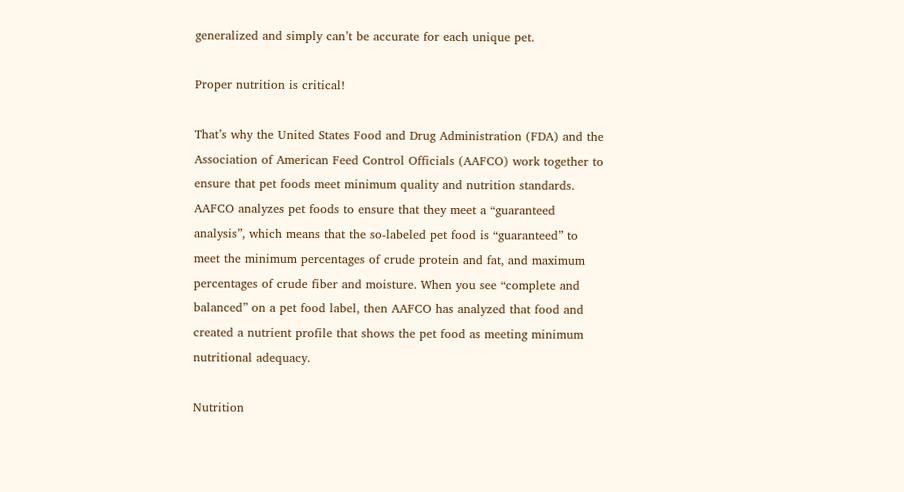generalized and simply can’t be accurate for each unique pet.

Proper nutrition is critical!

That’s why the United States Food and Drug Administration (FDA) and the Association of American Feed Control Officials (AAFCO) work together to ensure that pet foods meet minimum quality and nutrition standards.  AAFCO analyzes pet foods to ensure that they meet a “guaranteed analysis”, which means that the so-labeled pet food is “guaranteed” to meet the minimum percentages of crude protein and fat, and maximum percentages of crude fiber and moisture. When you see “complete and balanced” on a pet food label, then AAFCO has analyzed that food and created a nutrient profile that shows the pet food as meeting minimum nutritional adequacy.

Nutrition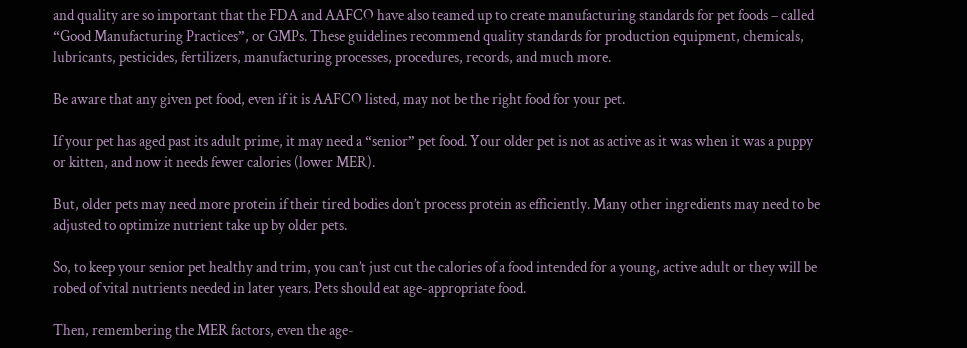and quality are so important that the FDA and AAFCO have also teamed up to create manufacturing standards for pet foods – called “Good Manufacturing Practices”, or GMPs. These guidelines recommend quality standards for production equipment, chemicals, lubricants, pesticides, fertilizers, manufacturing processes, procedures, records, and much more.

Be aware that any given pet food, even if it is AAFCO listed, may not be the right food for your pet.

If your pet has aged past its adult prime, it may need a “senior” pet food. Your older pet is not as active as it was when it was a puppy or kitten, and now it needs fewer calories (lower MER).

But, older pets may need more protein if their tired bodies don’t process protein as efficiently. Many other ingredients may need to be adjusted to optimize nutrient take up by older pets.

So, to keep your senior pet healthy and trim, you can’t just cut the calories of a food intended for a young, active adult or they will be robed of vital nutrients needed in later years. Pets should eat age-appropriate food.

Then, remembering the MER factors, even the age-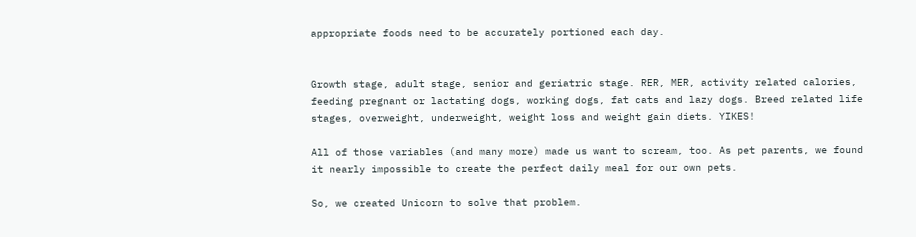appropriate foods need to be accurately portioned each day.


Growth stage, adult stage, senior and geriatric stage. RER, MER, activity related calories, feeding pregnant or lactating dogs, working dogs, fat cats and lazy dogs. Breed related life stages, overweight, underweight, weight loss and weight gain diets. YIKES!

All of those variables (and many more) made us want to scream, too. As pet parents, we found it nearly impossible to create the perfect daily meal for our own pets.

So, we created Unicorn to solve that problem.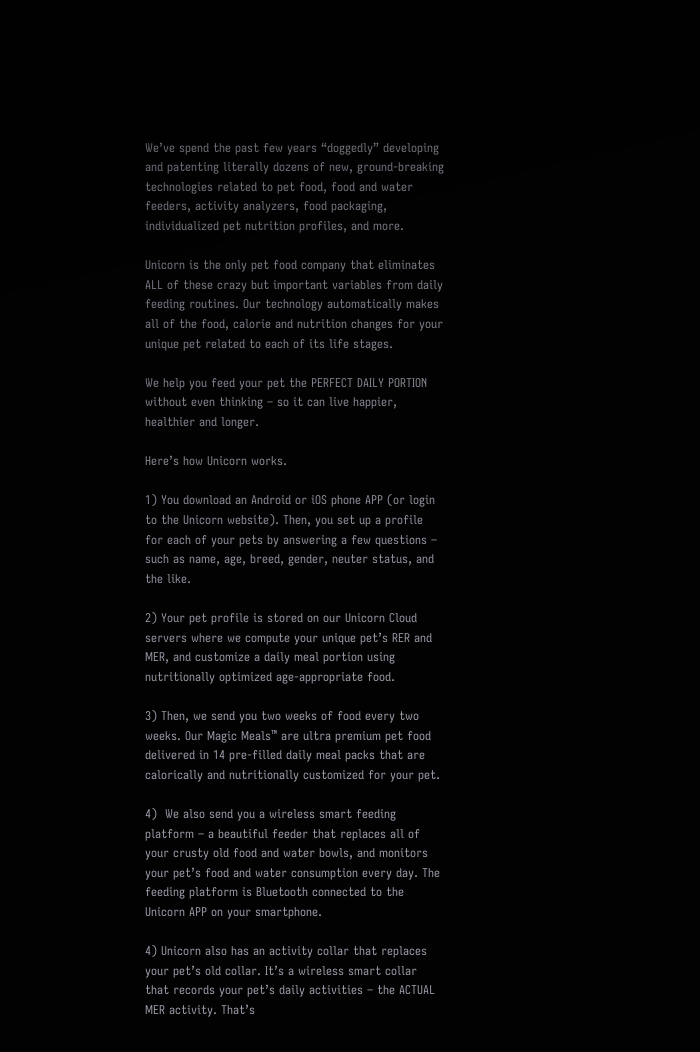We’ve spend the past few years “doggedly” developing and patenting literally dozens of new, ground-breaking technologies related to pet food, food and water feeders, activity analyzers, food packaging, individualized pet nutrition profiles, and more.

Unicorn is the only pet food company that eliminates ALL of these crazy but important variables from daily feeding routines. Our technology automatically makes all of the food, calorie and nutrition changes for your unique pet related to each of its life stages.

We help you feed your pet the PERFECT DAILY PORTION without even thinking – so it can live happier, healthier and longer.

Here’s how Unicorn works.

1) You download an Android or iOS phone APP (or login to the Unicorn website). Then, you set up a profile for each of your pets by answering a few questions – such as name, age, breed, gender, neuter status, and the like.

2) Your pet profile is stored on our Unicorn Cloud servers where we compute your unique pet’s RER and MER, and customize a daily meal portion using nutritionally optimized age-appropriate food.

3) Then, we send you two weeks of food every two weeks. Our Magic Meals™ are ultra premium pet food delivered in 14 pre-filled daily meal packs that are calorically and nutritionally customized for your pet.

4)  We also send you a wireless smart feeding platform – a beautiful feeder that replaces all of your crusty old food and water bowls, and monitors your pet’s food and water consumption every day. The feeding platform is Bluetooth connected to the Unicorn APP on your smartphone.

4) Unicorn also has an activity collar that replaces your pet’s old collar. It’s a wireless smart collar that records your pet’s daily activities – the ACTUAL MER activity. That’s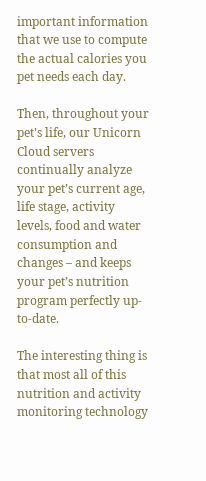important information that we use to compute the actual calories you pet needs each day.

Then, throughout your pet’s life, our Unicorn Cloud servers continually analyze your pet’s current age, life stage, activity levels, food and water consumption and changes – and keeps your pet’s nutrition program perfectly up-to-date.

The interesting thing is that most all of this nutrition and activity monitoring technology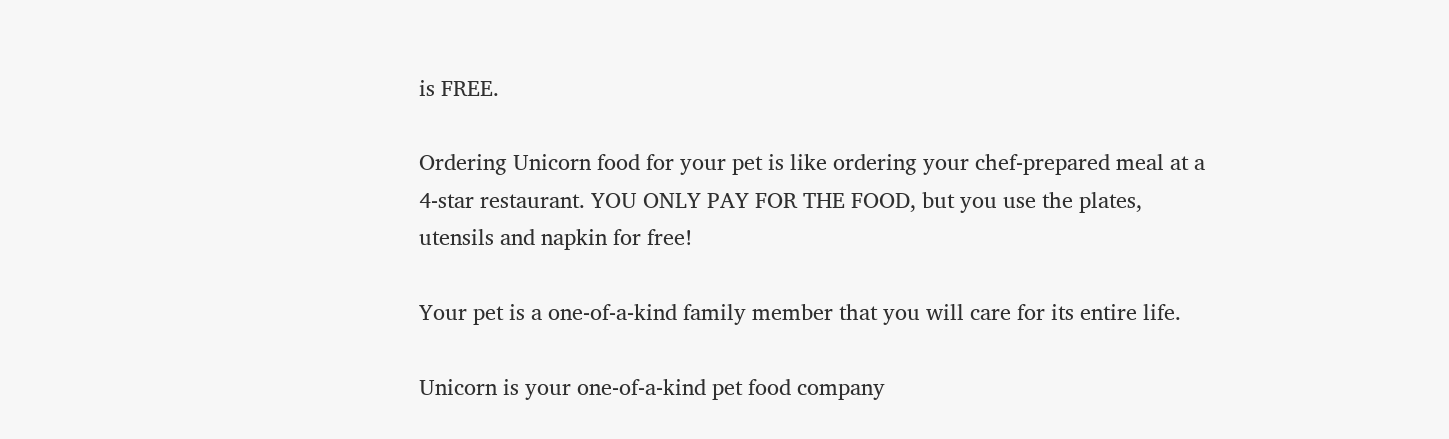is FREE.

Ordering Unicorn food for your pet is like ordering your chef-prepared meal at a 4-star restaurant. YOU ONLY PAY FOR THE FOOD, but you use the plates, utensils and napkin for free!

Your pet is a one-of-a-kind family member that you will care for its entire life.

Unicorn is your one-of-a-kind pet food company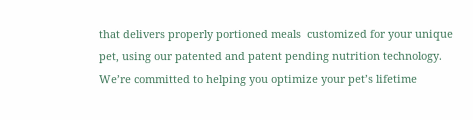that delivers properly portioned meals  customized for your unique pet, using our patented and patent pending nutrition technology. We’re committed to helping you optimize your pet’s lifetime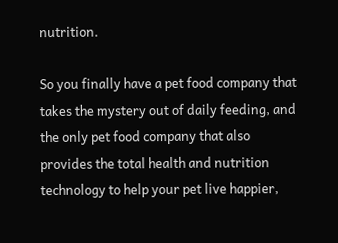nutrition.

So you finally have a pet food company that takes the mystery out of daily feeding, and the only pet food company that also provides the total health and nutrition technology to help your pet live happier,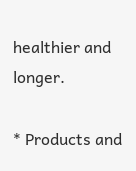healthier and longer.

* Products and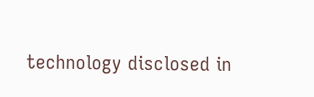technology disclosed in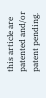this article are patented and/or patent pending.